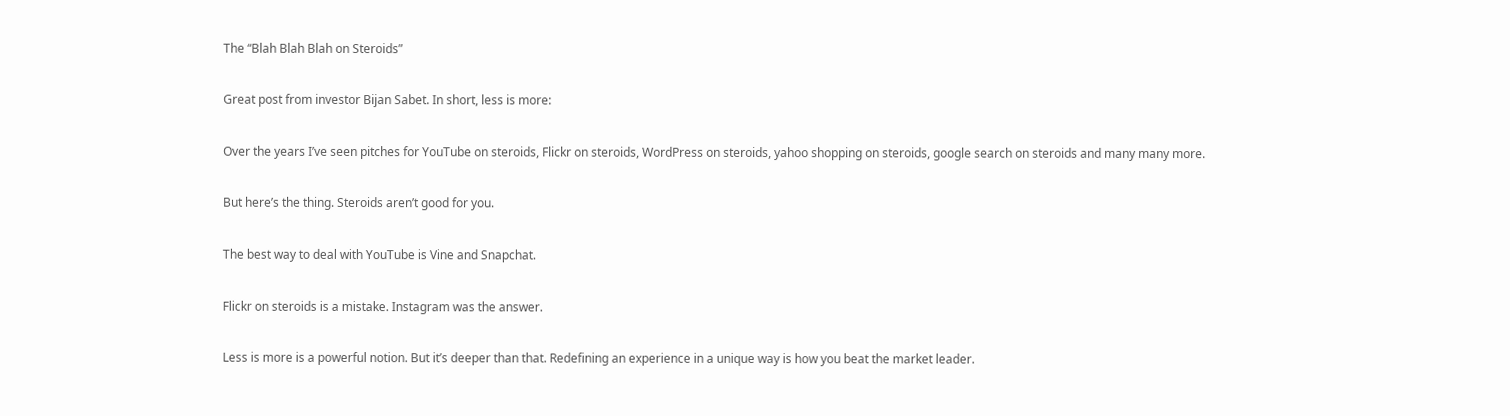The “Blah Blah Blah on Steroids”

Great post from investor Bijan Sabet. In short, less is more:

Over the years I’ve seen pitches for YouTube on steroids, Flickr on steroids, WordPress on steroids, yahoo shopping on steroids, google search on steroids and many many more.

But here’s the thing. Steroids aren’t good for you.

The best way to deal with YouTube is Vine and Snapchat.

Flickr on steroids is a mistake. Instagram was the answer.

Less is more is a powerful notion. But it’s deeper than that. Redefining an experience in a unique way is how you beat the market leader.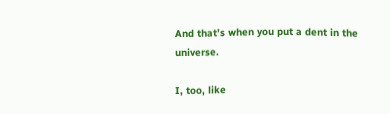And that’s when you put a dent in the universe.

I, too, like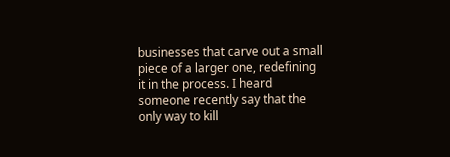businesses that carve out a small piece of a larger one, redefining it in the process. I heard someone recently say that the only way to kill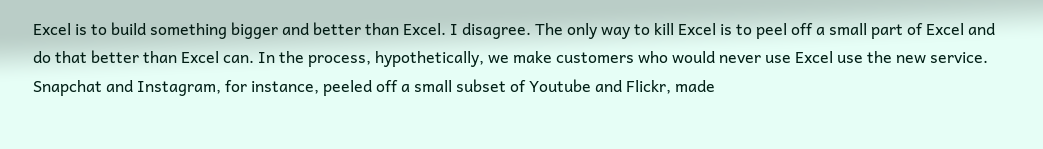Excel is to build something bigger and better than Excel. I disagree. The only way to kill Excel is to peel off a small part of Excel and do that better than Excel can. In the process, hypothetically, we make customers who would never use Excel use the new service. Snapchat and Instagram, for instance, peeled off a small subset of Youtube and Flickr, made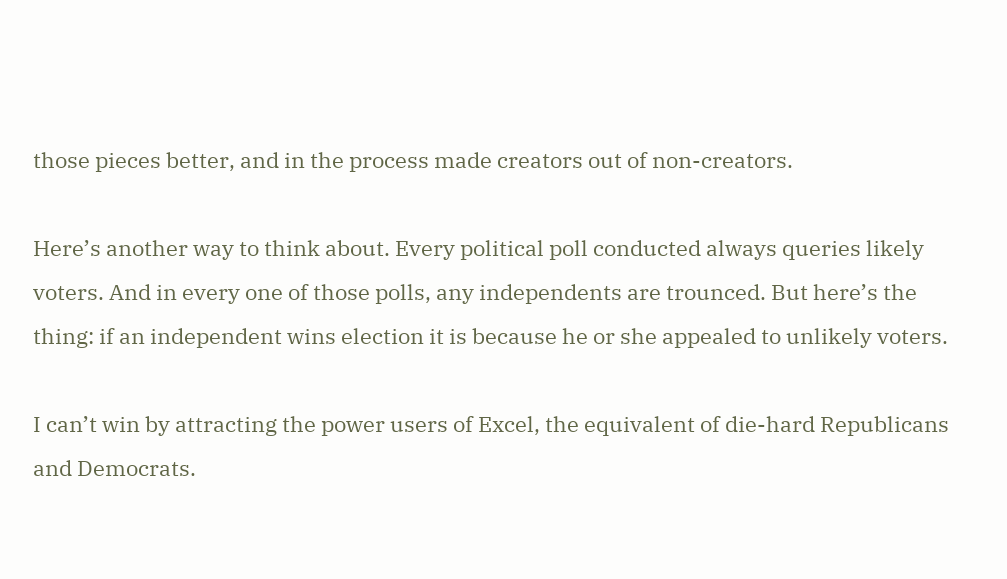those pieces better, and in the process made creators out of non-creators.

Here’s another way to think about. Every political poll conducted always queries likely voters. And in every one of those polls, any independents are trounced. But here’s the thing: if an independent wins election it is because he or she appealed to unlikely voters.

I can’t win by attracting the power users of Excel, the equivalent of die-hard Republicans and Democrats.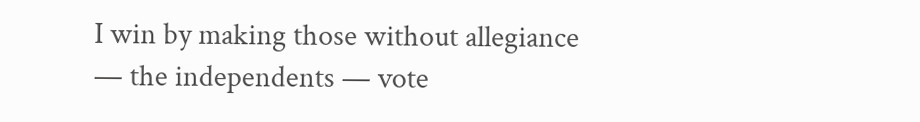I win by making those without allegiance — the independents — vote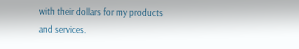with their dollars for my products and services.